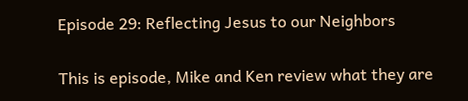Episode 29: Reflecting Jesus to our Neighbors

This is episode, Mike and Ken review what they are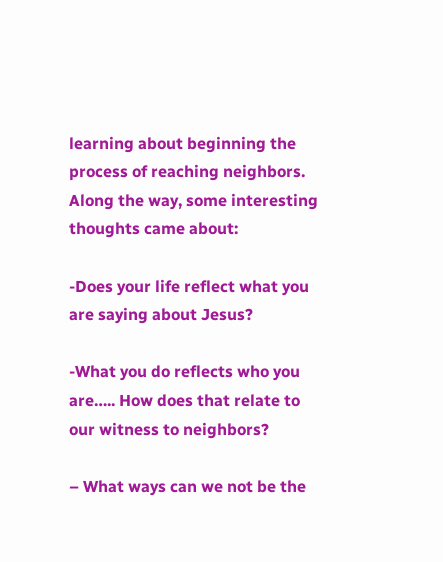learning about beginning the process of reaching neighbors. Along the way, some interesting thoughts came about:

-Does your life reflect what you are saying about Jesus?

-What you do reflects who you are….. How does that relate to our witness to neighbors?

– What ways can we not be the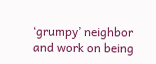‘grumpy’ neighbor and work on being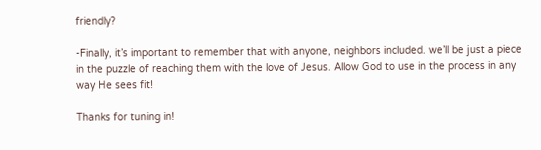friendly?

-Finally, it’s important to remember that with anyone, neighbors included. we’ll be just a piece in the puzzle of reaching them with the love of Jesus. Allow God to use in the process in any way He sees fit!

Thanks for tuning in!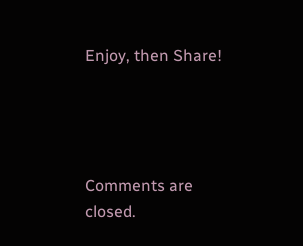Enjoy, then Share!




Comments are closed.